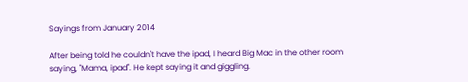Sayings from January 2014

After being told he couldn't have the ipad, I heard Big Mac in the other room saying, "Mama, ipad". He kept saying it and giggling.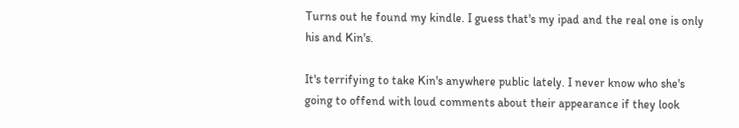Turns out he found my kindle. I guess that's my ipad and the real one is only his and Kin's.

It's terrifying to take Kin's anywhere public lately. I never know who she's going to offend with loud comments about their appearance if they look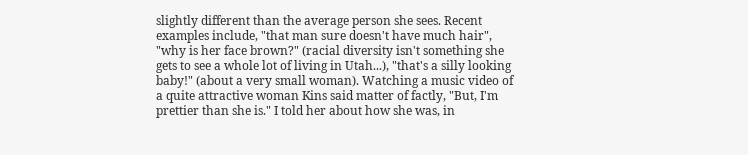slightly different than the average person she sees. Recent examples include, "that man sure doesn't have much hair", "why is her face brown?" (racial diversity isn't something she gets to see a whole lot of living in Utah...), "that's a silly looking baby!" (about a very small woman). Watching a music video of a quite attractive woman Kins said matter of factly, "But, I'm prettier than she is." I told her about how she was, in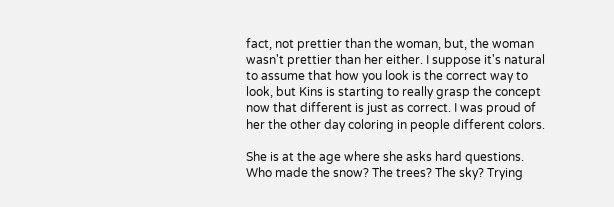fact, not prettier than the woman, but, the woman wasn't prettier than her either. I suppose it's natural to assume that how you look is the correct way to look, but Kins is starting to really grasp the concept now that different is just as correct. I was proud of her the other day coloring in people different colors.

She is at the age where she asks hard questions. Who made the snow? The trees? The sky? Trying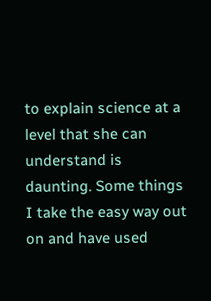to explain science at a level that she can understand is daunting. Some things I take the easy way out on and have used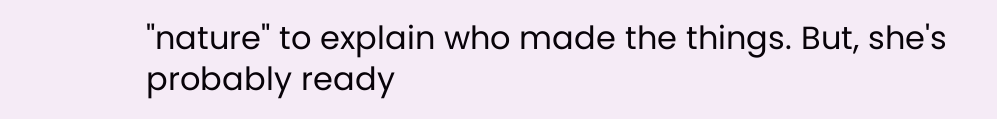"nature" to explain who made the things. But, she's probably ready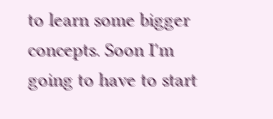to learn some bigger concepts. Soon I'm going to have to start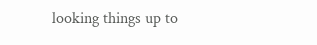looking things up to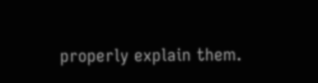properly explain them.